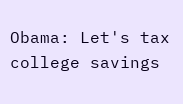Obama: Let's tax college savings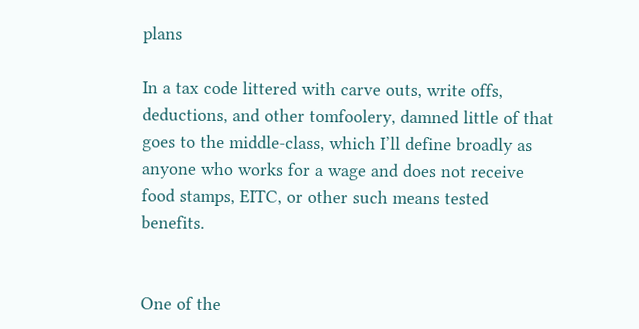plans

In a tax code littered with carve outs, write offs, deductions, and other tomfoolery, damned little of that goes to the middle-class, which I’ll define broadly as anyone who works for a wage and does not receive food stamps, EITC, or other such means tested benefits.


One of the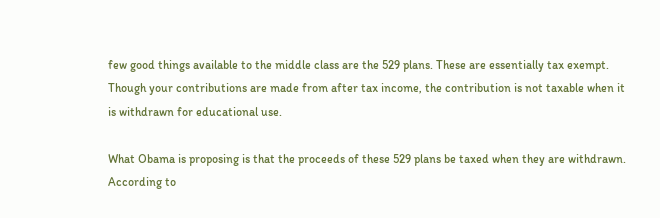few good things available to the middle class are the 529 plans. These are essentially tax exempt. Though your contributions are made from after tax income, the contribution is not taxable when it is withdrawn for educational use.

What Obama is proposing is that the proceeds of these 529 plans be taxed when they are withdrawn.  According to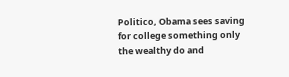Politico, Obama sees saving for college something only the wealthy do and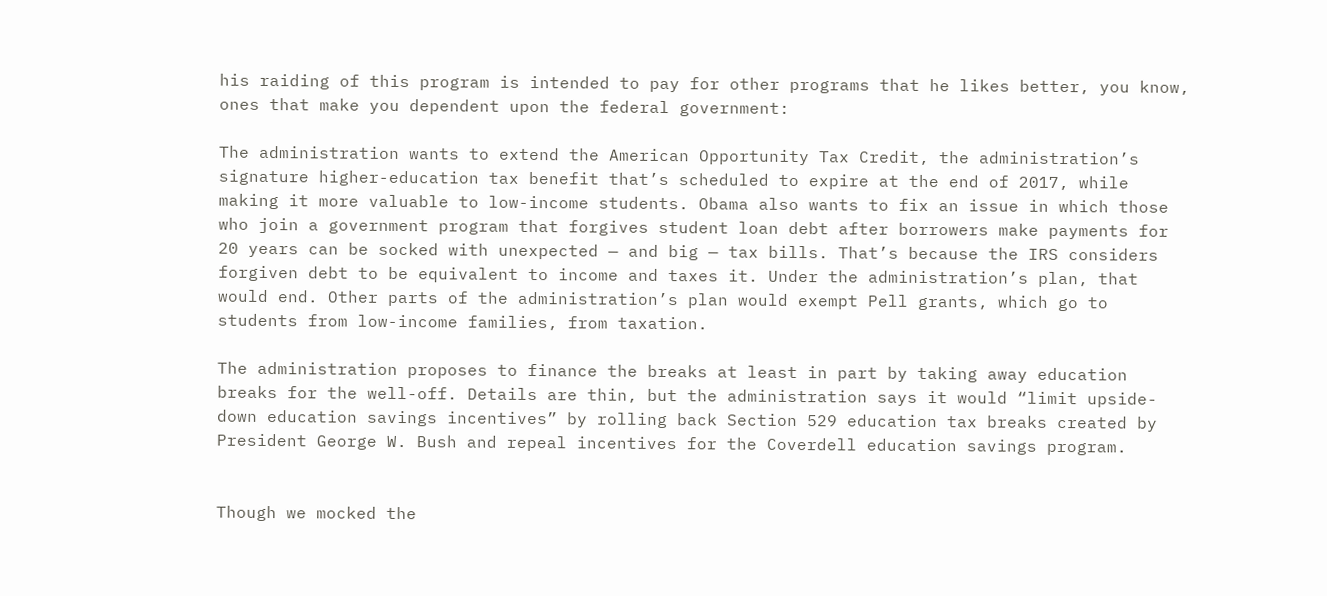his raiding of this program is intended to pay for other programs that he likes better, you know, ones that make you dependent upon the federal government:

The administration wants to extend the American Opportunity Tax Credit, the administration’s signature higher-education tax benefit that’s scheduled to expire at the end of 2017, while making it more valuable to low-income students. Obama also wants to fix an issue in which those who join a government program that forgives student loan debt after borrowers make payments for 20 years can be socked with unexpected — and big — tax bills. That’s because the IRS considers forgiven debt to be equivalent to income and taxes it. Under the administration’s plan, that would end. Other parts of the administration’s plan would exempt Pell grants, which go to students from low-income families, from taxation.

The administration proposes to finance the breaks at least in part by taking away education breaks for the well-off. Details are thin, but the administration says it would “limit upside-down education savings incentives” by rolling back Section 529 education tax breaks created by President George W. Bush and repeal incentives for the Coverdell education savings program.


Though we mocked the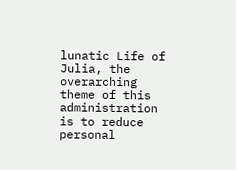lunatic Life of Julia, the overarching theme of this administration is to reduce personal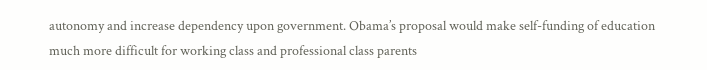autonomy and increase dependency upon government. Obama’s proposal would make self-funding of education much more difficult for working class and professional class parents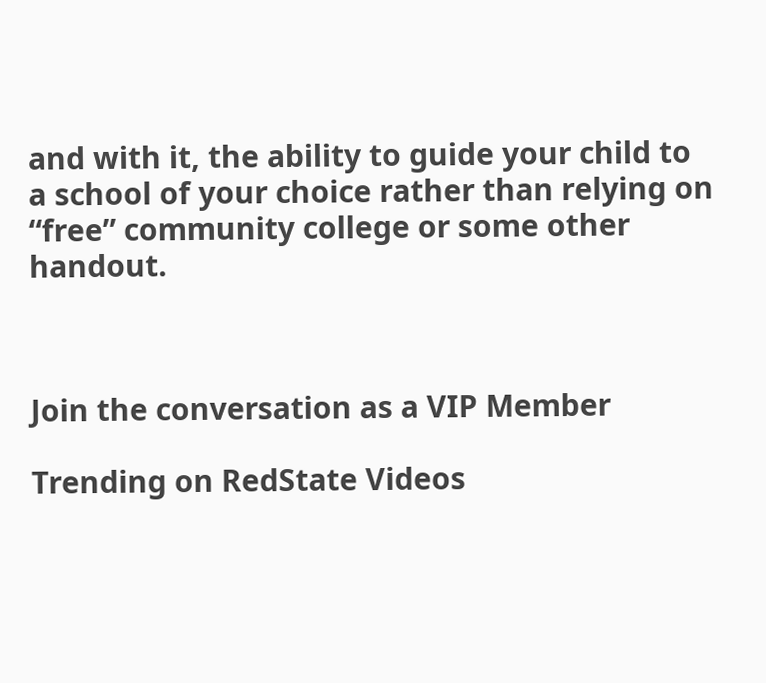and with it, the ability to guide your child to a school of your choice rather than relying on “free” community college or some other handout.



Join the conversation as a VIP Member

Trending on RedState Videos